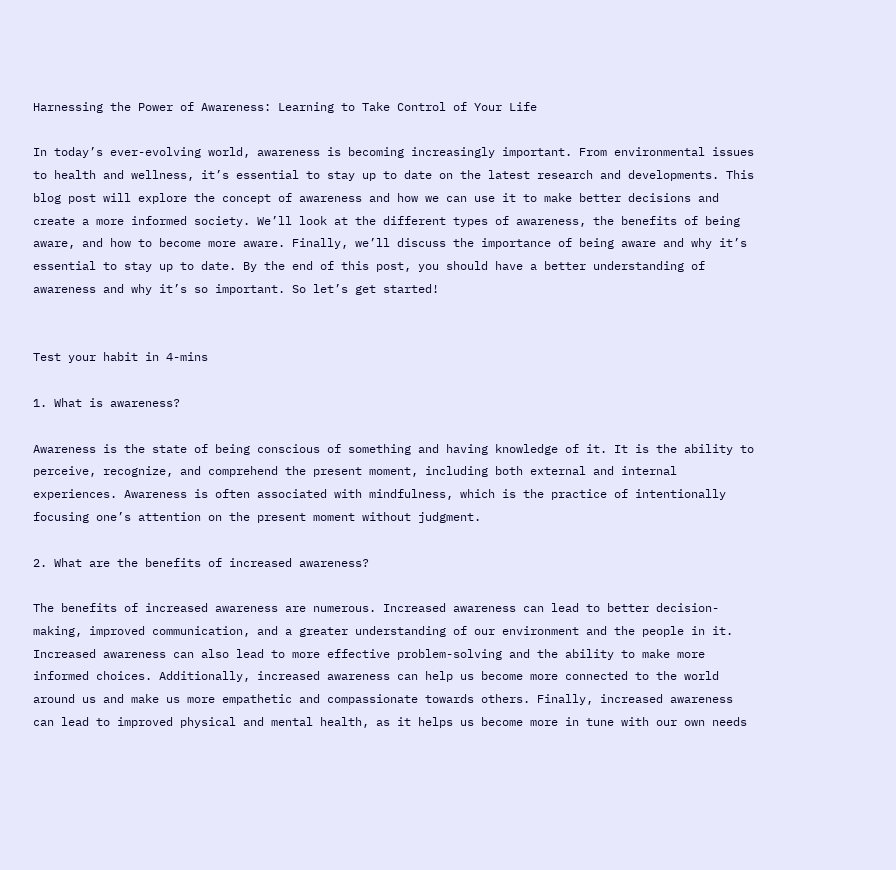Harnessing the Power of Awareness: Learning to Take Control of Your Life

In today’s ever-evolving world, awareness is becoming increasingly important. From environmental issues to health and wellness, it’s essential to stay up to date on the latest research and developments. This blog post will explore the concept of awareness and how we can use it to make better decisions and create a more informed society. We’ll look at the different types of awareness, the benefits of being aware, and how to become more aware. Finally, we’ll discuss the importance of being aware and why it’s essential to stay up to date. By the end of this post, you should have a better understanding of awareness and why it’s so important. So let’s get started!


Test your habit in 4-mins

1. What is awareness?

Awareness is the state of being conscious of something and having knowledge of it. It is the ability to perceive, recognize, and comprehend the present moment, including both external and internal experiences. Awareness is often associated with mindfulness, which is the practice of intentionally focusing one’s attention on the present moment without judgment.

2. What are the benefits of increased awareness?

The benefits of increased awareness are numerous. Increased awareness can lead to better decision-making, improved communication, and a greater understanding of our environment and the people in it. Increased awareness can also lead to more effective problem-solving and the ability to make more informed choices. Additionally, increased awareness can help us become more connected to the world around us and make us more empathetic and compassionate towards others. Finally, increased awareness can lead to improved physical and mental health, as it helps us become more in tune with our own needs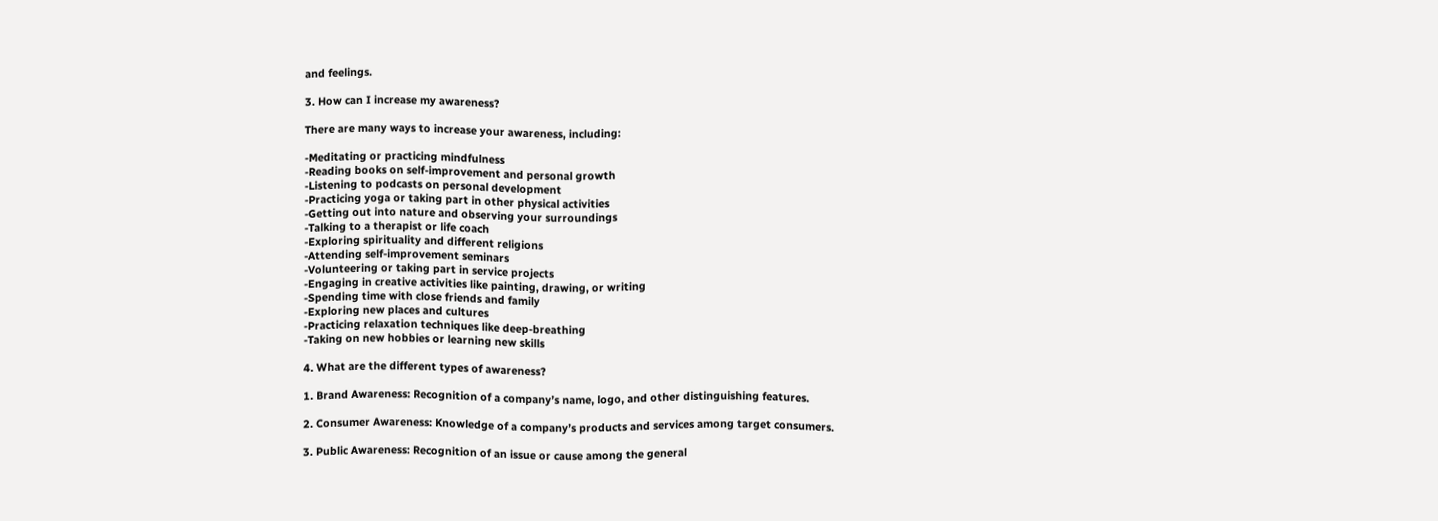and feelings.

3. How can I increase my awareness?

There are many ways to increase your awareness, including:

-Meditating or practicing mindfulness
-Reading books on self-improvement and personal growth
-Listening to podcasts on personal development
-Practicing yoga or taking part in other physical activities
-Getting out into nature and observing your surroundings
-Talking to a therapist or life coach
-Exploring spirituality and different religions
-Attending self-improvement seminars
-Volunteering or taking part in service projects
-Engaging in creative activities like painting, drawing, or writing
-Spending time with close friends and family
-Exploring new places and cultures
-Practicing relaxation techniques like deep-breathing
-Taking on new hobbies or learning new skills

4. What are the different types of awareness?

1. Brand Awareness: Recognition of a company’s name, logo, and other distinguishing features.

2. Consumer Awareness: Knowledge of a company’s products and services among target consumers.

3. Public Awareness: Recognition of an issue or cause among the general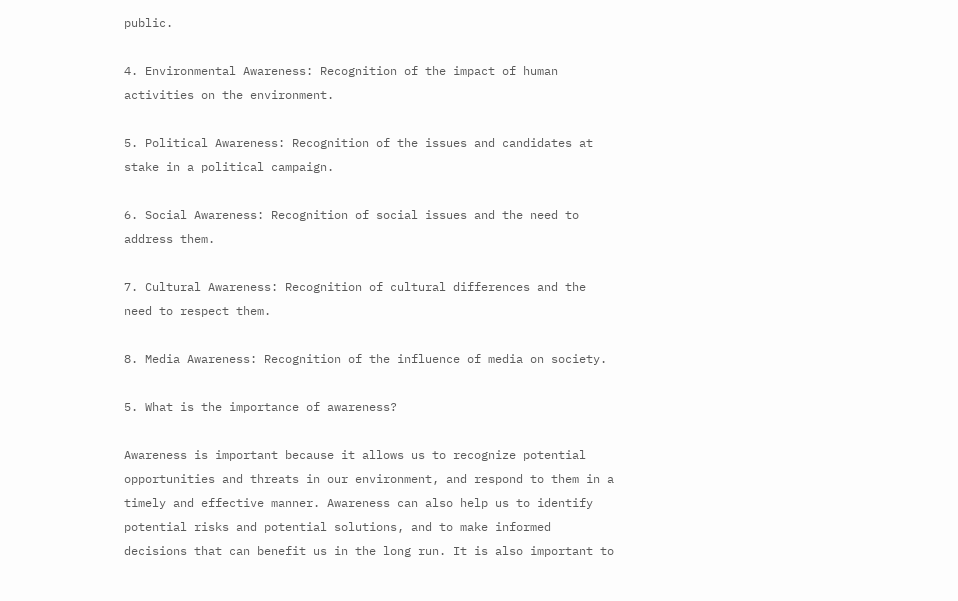public.

4. Environmental Awareness: Recognition of the impact of human activities on the environment.

5. Political Awareness: Recognition of the issues and candidates at stake in a political campaign.

6. Social Awareness: Recognition of social issues and the need to address them.

7. Cultural Awareness: Recognition of cultural differences and the need to respect them.

8. Media Awareness: Recognition of the influence of media on society.

5. What is the importance of awareness?

Awareness is important because it allows us to recognize potential opportunities and threats in our environment, and respond to them in a timely and effective manner. Awareness can also help us to identify potential risks and potential solutions, and to make informed decisions that can benefit us in the long run. It is also important to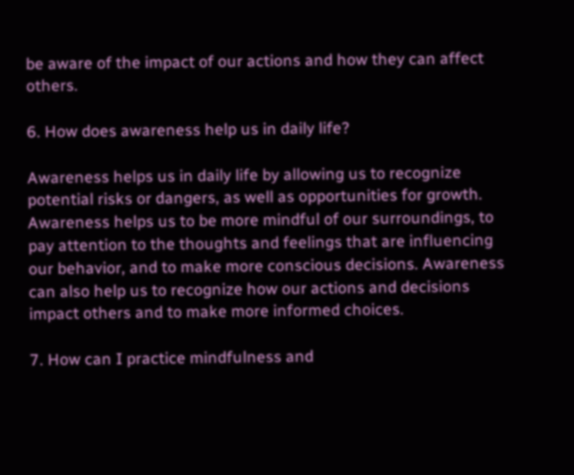be aware of the impact of our actions and how they can affect others.

6. How does awareness help us in daily life?

Awareness helps us in daily life by allowing us to recognize potential risks or dangers, as well as opportunities for growth. Awareness helps us to be more mindful of our surroundings, to pay attention to the thoughts and feelings that are influencing our behavior, and to make more conscious decisions. Awareness can also help us to recognize how our actions and decisions impact others and to make more informed choices.

7. How can I practice mindfulness and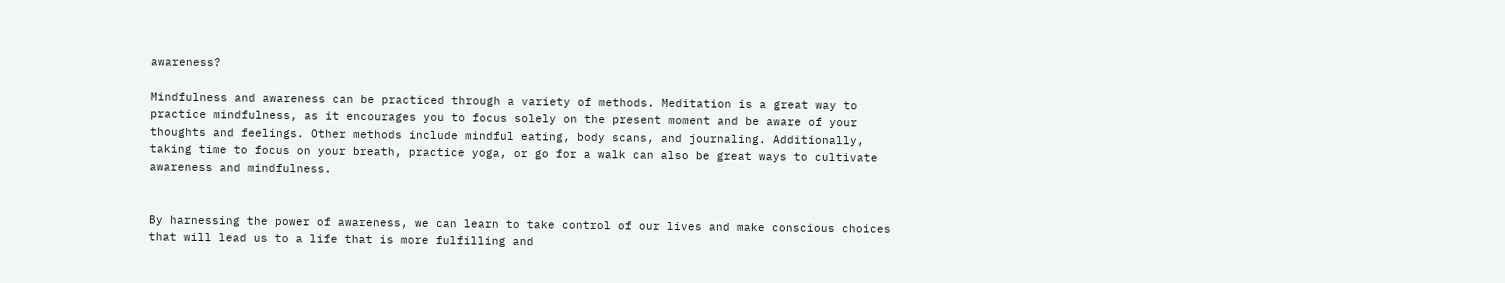awareness?

Mindfulness and awareness can be practiced through a variety of methods. Meditation is a great way to practice mindfulness, as it encourages you to focus solely on the present moment and be aware of your thoughts and feelings. Other methods include mindful eating, body scans, and journaling. Additionally, taking time to focus on your breath, practice yoga, or go for a walk can also be great ways to cultivate awareness and mindfulness.


By harnessing the power of awareness, we can learn to take control of our lives and make conscious choices that will lead us to a life that is more fulfilling and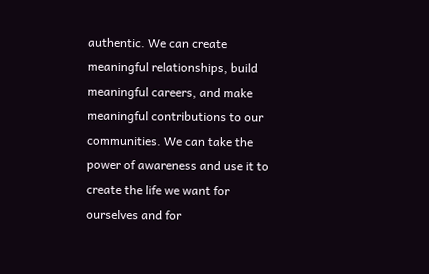authentic. We can create meaningful relationships, build meaningful careers, and make meaningful contributions to our communities. We can take the power of awareness and use it to create the life we want for ourselves and for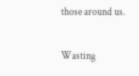those around us.

Wasting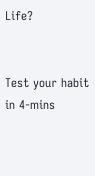Life?


Test your habit in 4-mins